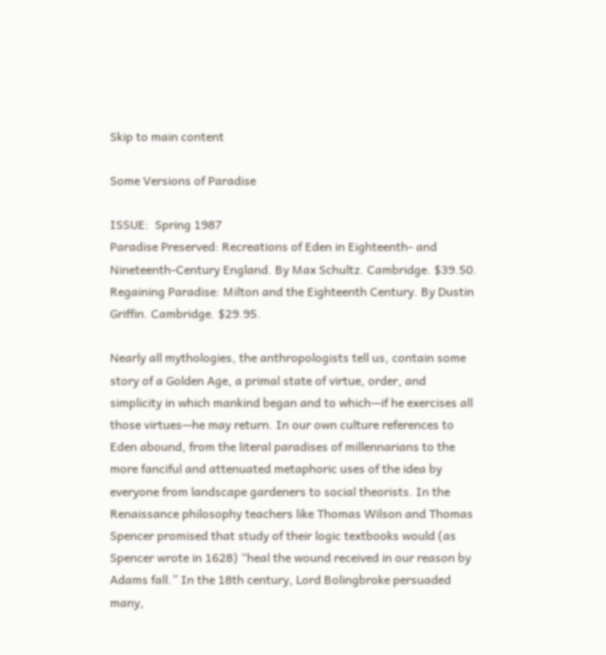Skip to main content

Some Versions of Paradise

ISSUE:  Spring 1987
Paradise Preserved: Recreations of Eden in Eighteenth- and Nineteenth-Century England. By Max Schultz. Cambridge. $39.50.
Regaining Paradise: Milton and the Eighteenth Century. By Dustin Griffin. Cambridge. $29.95.

Nearly all mythologies, the anthropologists tell us, contain some story of a Golden Age, a primal state of virtue, order, and simplicity in which mankind began and to which—if he exercises all those virtues—he may return. In our own culture references to Eden abound, from the literal paradises of millennarians to the more fanciful and attenuated metaphoric uses of the idea by everyone from landscape gardeners to social theorists. In the Renaissance philosophy teachers like Thomas Wilson and Thomas Spencer promised that study of their logic textbooks would (as Spencer wrote in 1628) “heal the wound received in our reason by Adams fall.” In the 18th century, Lord Bolingbroke persuaded many,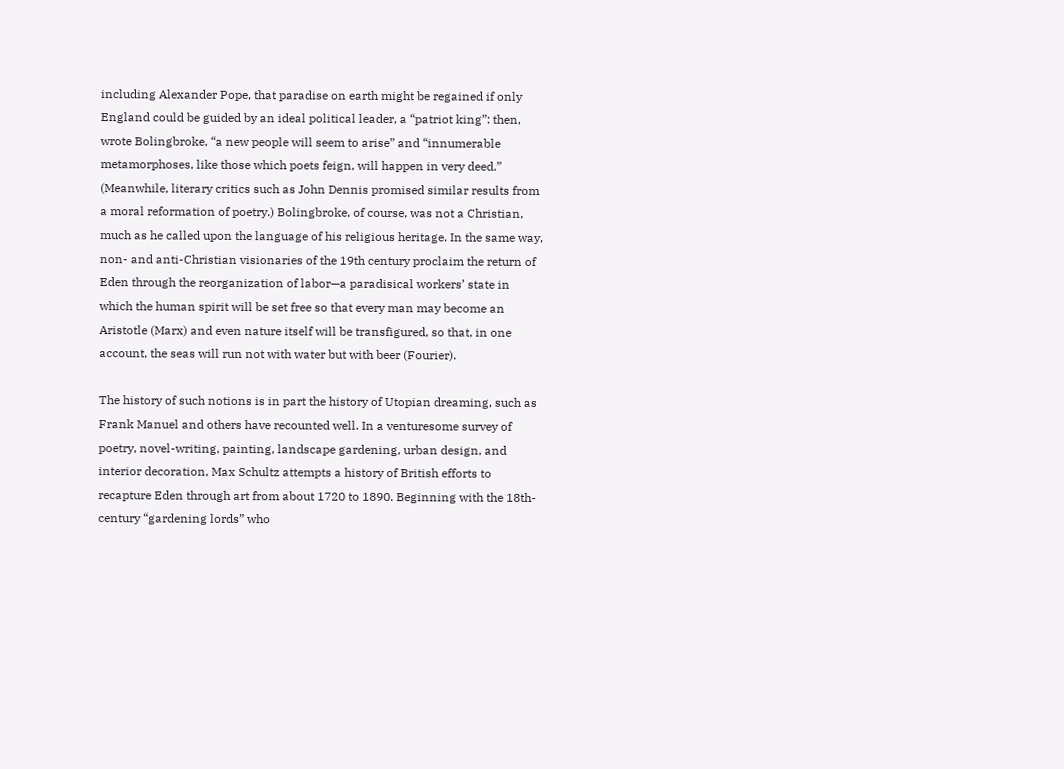including Alexander Pope, that paradise on earth might be regained if only England could be guided by an ideal political leader, a “patriot king”: then, wrote Bolingbroke, “a new people will seem to arise” and “innumerable metamorphoses, like those which poets feign, will happen in very deed.” (Meanwhile, literary critics such as John Dennis promised similar results from a moral reformation of poetry.) Bolingbroke, of course, was not a Christian, much as he called upon the language of his religious heritage. In the same way, non- and anti-Christian visionaries of the 19th century proclaim the return of Eden through the reorganization of labor—a paradisical workers’ state in which the human spirit will be set free so that every man may become an Aristotle (Marx) and even nature itself will be transfigured, so that, in one account, the seas will run not with water but with beer (Fourier).

The history of such notions is in part the history of Utopian dreaming, such as Frank Manuel and others have recounted well. In a venturesome survey of poetry, novel-writing, painting, landscape gardening, urban design, and interior decoration, Max Schultz attempts a history of British efforts to recapture Eden through art from about 1720 to 1890. Beginning with the 18th-century “gardening lords” who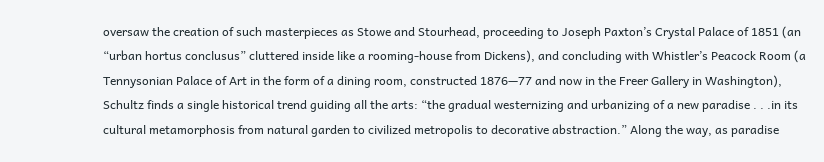oversaw the creation of such masterpieces as Stowe and Stourhead, proceeding to Joseph Paxton’s Crystal Palace of 1851 (an “urban hortus conclusus” cluttered inside like a rooming-house from Dickens), and concluding with Whistler’s Peacock Room (a Tennysonian Palace of Art in the form of a dining room, constructed 1876—77 and now in the Freer Gallery in Washington), Schultz finds a single historical trend guiding all the arts: “the gradual westernizing and urbanizing of a new paradise . . .in its cultural metamorphosis from natural garden to civilized metropolis to decorative abstraction.” Along the way, as paradise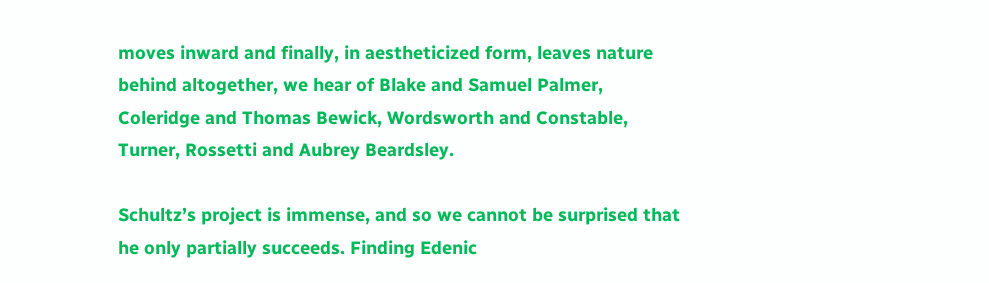moves inward and finally, in aestheticized form, leaves nature behind altogether, we hear of Blake and Samuel Palmer, Coleridge and Thomas Bewick, Wordsworth and Constable, Turner, Rossetti and Aubrey Beardsley.

Schultz’s project is immense, and so we cannot be surprised that he only partially succeeds. Finding Edenic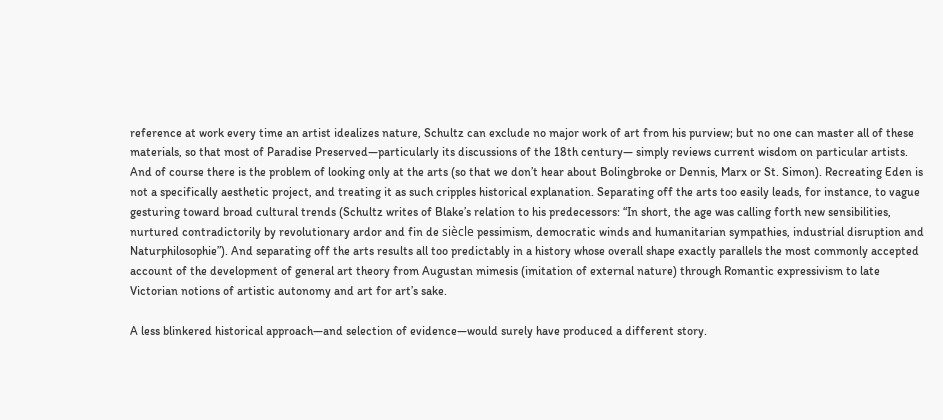reference at work every time an artist idealizes nature, Schultz can exclude no major work of art from his purview; but no one can master all of these materials, so that most of Paradise Preserved—particularly its discussions of the 18th century— simply reviews current wisdom on particular artists. And of course there is the problem of looking only at the arts (so that we don’t hear about Bolingbroke or Dennis, Marx or St. Simon). Recreating Eden is not a specifically aesthetic project, and treating it as such cripples historical explanation. Separating off the arts too easily leads, for instance, to vague gesturing toward broad cultural trends (Schultz writes of Blake’s relation to his predecessors: “In short, the age was calling forth new sensibilities, nurtured contradictorily by revolutionary ardor and fin de siècle pessimism, democratic winds and humanitarian sympathies, industrial disruption and Naturphilosophie”). And separating off the arts results all too predictably in a history whose overall shape exactly parallels the most commonly accepted account of the development of general art theory from Augustan mimesis (imitation of external nature) through Romantic expressivism to late Victorian notions of artistic autonomy and art for art’s sake.

A less blinkered historical approach—and selection of evidence—would surely have produced a different story.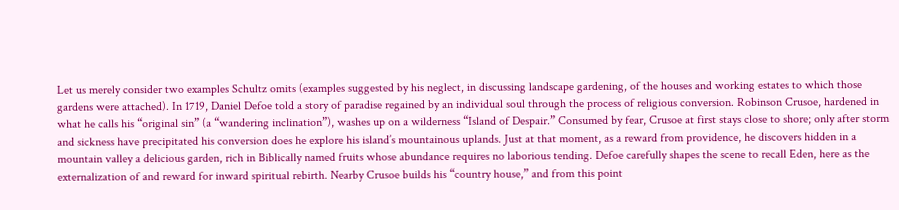Let us merely consider two examples Schultz omits (examples suggested by his neglect, in discussing landscape gardening, of the houses and working estates to which those gardens were attached). In 1719, Daniel Defoe told a story of paradise regained by an individual soul through the process of religious conversion. Robinson Crusoe, hardened in what he calls his “original sin” (a “wandering inclination”), washes up on a wilderness “Island of Despair.” Consumed by fear, Crusoe at first stays close to shore; only after storm and sickness have precipitated his conversion does he explore his island’s mountainous uplands. Just at that moment, as a reward from providence, he discovers hidden in a mountain valley a delicious garden, rich in Biblically named fruits whose abundance requires no laborious tending. Defoe carefully shapes the scene to recall Eden, here as the externalization of and reward for inward spiritual rebirth. Nearby Crusoe builds his “country house,” and from this point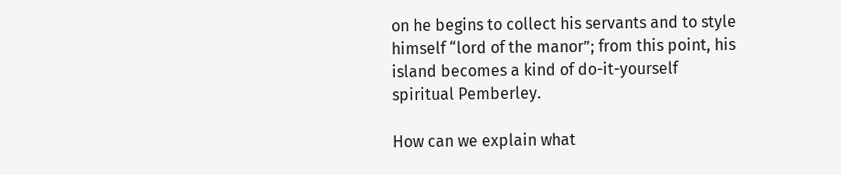on he begins to collect his servants and to style himself “lord of the manor”; from this point, his island becomes a kind of do-it-yourself spiritual Pemberley.

How can we explain what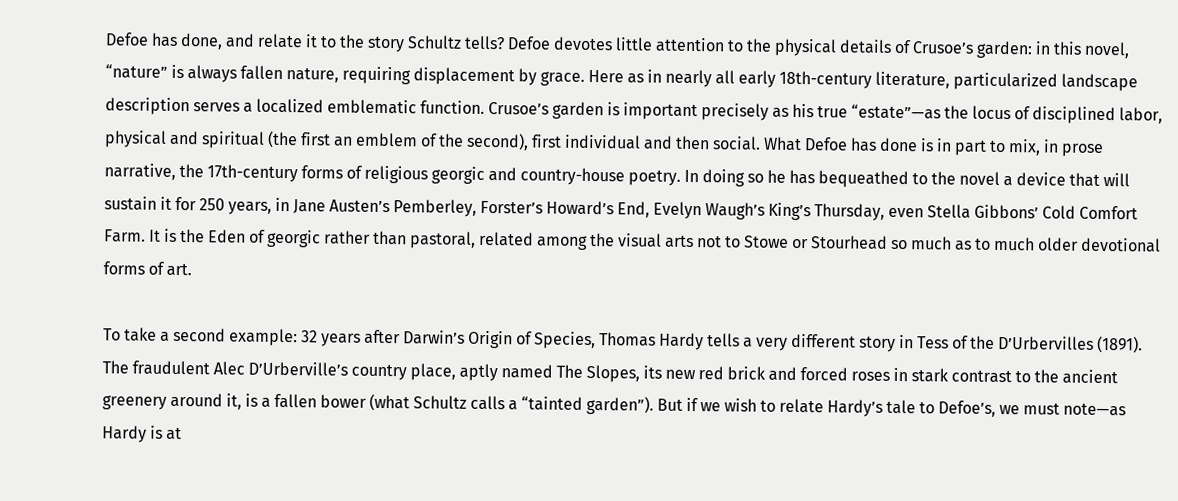Defoe has done, and relate it to the story Schultz tells? Defoe devotes little attention to the physical details of Crusoe’s garden: in this novel, “nature” is always fallen nature, requiring displacement by grace. Here as in nearly all early 18th-century literature, particularized landscape description serves a localized emblematic function. Crusoe’s garden is important precisely as his true “estate”—as the locus of disciplined labor, physical and spiritual (the first an emblem of the second), first individual and then social. What Defoe has done is in part to mix, in prose narrative, the 17th-century forms of religious georgic and country-house poetry. In doing so he has bequeathed to the novel a device that will sustain it for 250 years, in Jane Austen’s Pemberley, Forster’s Howard’s End, Evelyn Waugh’s King’s Thursday, even Stella Gibbons’ Cold Comfort Farm. It is the Eden of georgic rather than pastoral, related among the visual arts not to Stowe or Stourhead so much as to much older devotional forms of art.

To take a second example: 32 years after Darwin’s Origin of Species, Thomas Hardy tells a very different story in Tess of the D’Urbervilles (1891). The fraudulent Alec D’Urberville’s country place, aptly named The Slopes, its new red brick and forced roses in stark contrast to the ancient greenery around it, is a fallen bower (what Schultz calls a “tainted garden”). But if we wish to relate Hardy’s tale to Defoe’s, we must note—as Hardy is at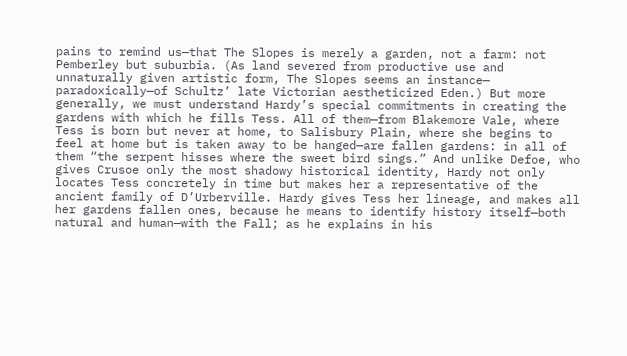pains to remind us—that The Slopes is merely a garden, not a farm: not Pemberley but suburbia. (As land severed from productive use and unnaturally given artistic form, The Slopes seems an instance— paradoxically—of Schultz’ late Victorian aestheticized Eden.) But more generally, we must understand Hardy’s special commitments in creating the gardens with which he fills Tess. All of them—from Blakemore Vale, where Tess is born but never at home, to Salisbury Plain, where she begins to feel at home but is taken away to be hanged—are fallen gardens: in all of them “the serpent hisses where the sweet bird sings.” And unlike Defoe, who gives Crusoe only the most shadowy historical identity, Hardy not only locates Tess concretely in time but makes her a representative of the ancient family of D’Urberville. Hardy gives Tess her lineage, and makes all her gardens fallen ones, because he means to identify history itself—both natural and human—with the Fall; as he explains in his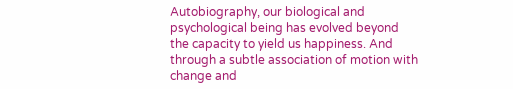Autobiography, our biological and psychological being has evolved beyond the capacity to yield us happiness. And through a subtle association of motion with change and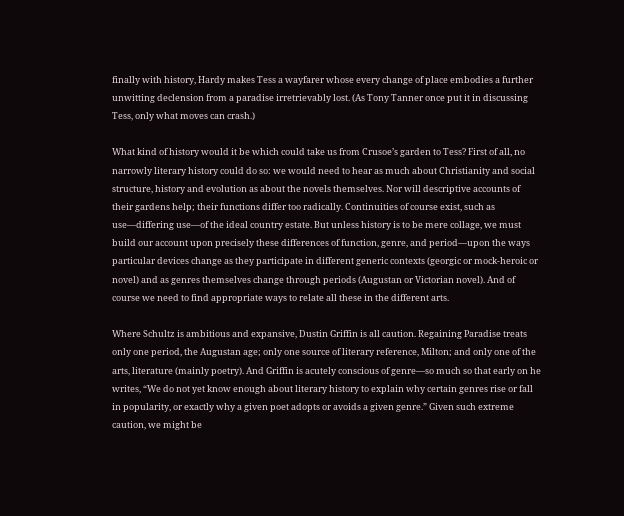finally with history, Hardy makes Tess a wayfarer whose every change of place embodies a further unwitting declension from a paradise irretrievably lost. (As Tony Tanner once put it in discussing Tess, only what moves can crash.)

What kind of history would it be which could take us from Crusoe’s garden to Tess? First of all, no narrowly literary history could do so: we would need to hear as much about Christianity and social structure, history and evolution as about the novels themselves. Nor will descriptive accounts of their gardens help; their functions differ too radically. Continuities of course exist, such as use—differing use—of the ideal country estate. But unless history is to be mere collage, we must build our account upon precisely these differences of function, genre, and period—upon the ways particular devices change as they participate in different generic contexts (georgic or mock-heroic or novel) and as genres themselves change through periods (Augustan or Victorian novel). And of course we need to find appropriate ways to relate all these in the different arts.

Where Schultz is ambitious and expansive, Dustin Griffin is all caution. Regaining Paradise treats only one period, the Augustan age; only one source of literary reference, Milton; and only one of the arts, literature (mainly poetry). And Griffin is acutely conscious of genre—so much so that early on he writes, “We do not yet know enough about literary history to explain why certain genres rise or fall in popularity, or exactly why a given poet adopts or avoids a given genre.” Given such extreme caution, we might be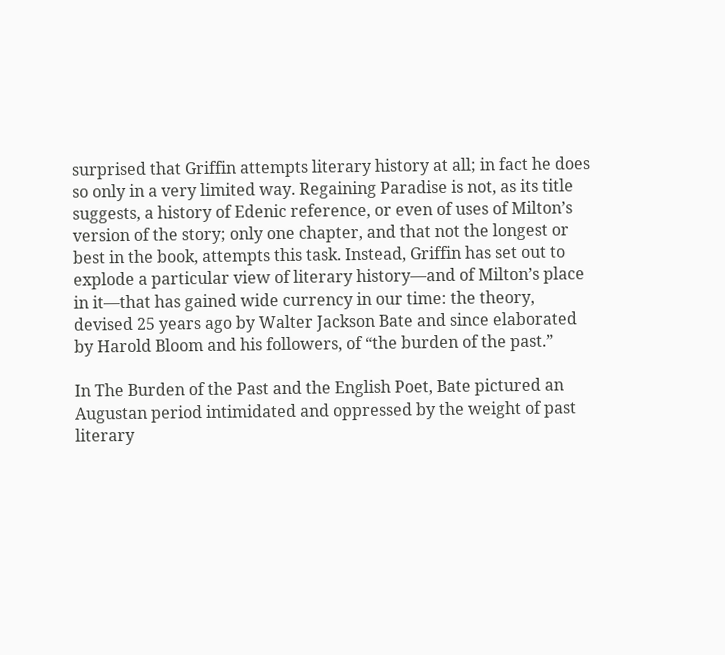surprised that Griffin attempts literary history at all; in fact he does so only in a very limited way. Regaining Paradise is not, as its title suggests, a history of Edenic reference, or even of uses of Milton’s version of the story; only one chapter, and that not the longest or best in the book, attempts this task. Instead, Griffin has set out to explode a particular view of literary history—and of Milton’s place in it—that has gained wide currency in our time: the theory, devised 25 years ago by Walter Jackson Bate and since elaborated by Harold Bloom and his followers, of “the burden of the past.”

In The Burden of the Past and the English Poet, Bate pictured an Augustan period intimidated and oppressed by the weight of past literary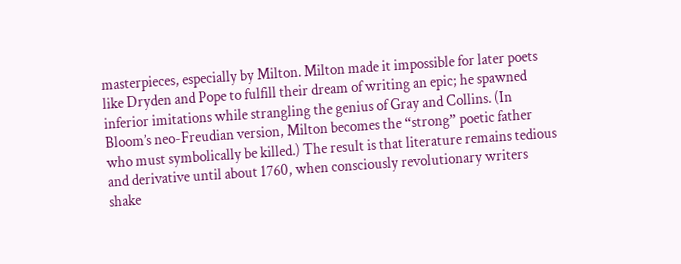masterpieces, especially by Milton. Milton made it impossible for later poets like Dryden and Pope to fulfill their dream of writing an epic; he spawned inferior imitations while strangling the genius of Gray and Collins. (In Bloom’s neo-Freudian version, Milton becomes the “strong” poetic father who must symbolically be killed.) The result is that literature remains tedious and derivative until about 1760, when consciously revolutionary writers shake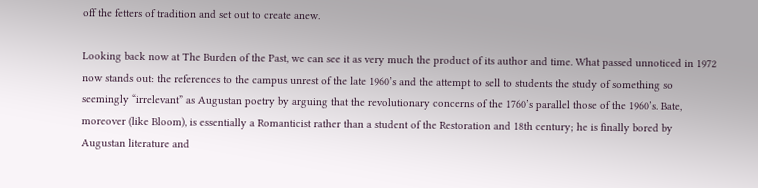off the fetters of tradition and set out to create anew.

Looking back now at The Burden of the Past, we can see it as very much the product of its author and time. What passed unnoticed in 1972 now stands out: the references to the campus unrest of the late 1960’s and the attempt to sell to students the study of something so seemingly “irrelevant” as Augustan poetry by arguing that the revolutionary concerns of the 1760’s parallel those of the 1960’s. Bate, moreover (like Bloom), is essentially a Romanticist rather than a student of the Restoration and 18th century; he is finally bored by Augustan literature and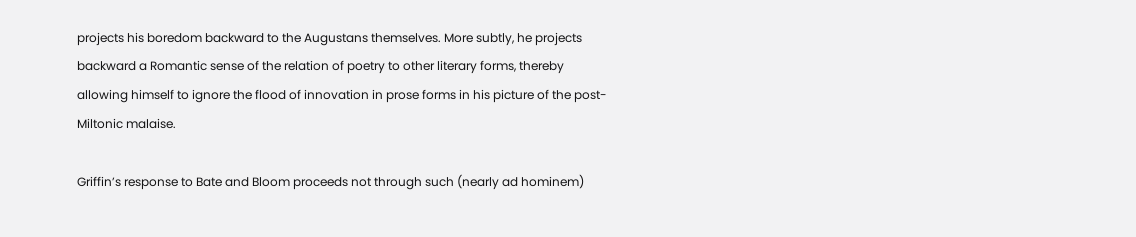projects his boredom backward to the Augustans themselves. More subtly, he projects backward a Romantic sense of the relation of poetry to other literary forms, thereby allowing himself to ignore the flood of innovation in prose forms in his picture of the post-Miltonic malaise.

Griffin’s response to Bate and Bloom proceeds not through such (nearly ad hominem)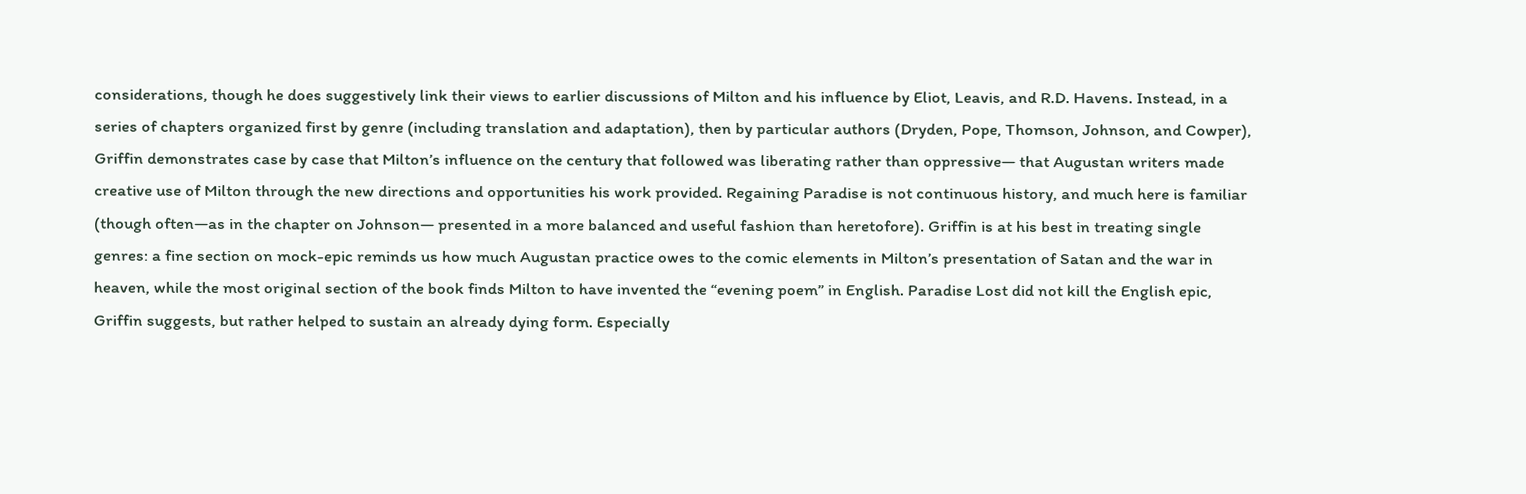considerations, though he does suggestively link their views to earlier discussions of Milton and his influence by Eliot, Leavis, and R.D. Havens. Instead, in a series of chapters organized first by genre (including translation and adaptation), then by particular authors (Dryden, Pope, Thomson, Johnson, and Cowper), Griffin demonstrates case by case that Milton’s influence on the century that followed was liberating rather than oppressive— that Augustan writers made creative use of Milton through the new directions and opportunities his work provided. Regaining Paradise is not continuous history, and much here is familiar (though often—as in the chapter on Johnson— presented in a more balanced and useful fashion than heretofore). Griffin is at his best in treating single genres: a fine section on mock-epic reminds us how much Augustan practice owes to the comic elements in Milton’s presentation of Satan and the war in heaven, while the most original section of the book finds Milton to have invented the “evening poem” in English. Paradise Lost did not kill the English epic, Griffin suggests, but rather helped to sustain an already dying form. Especially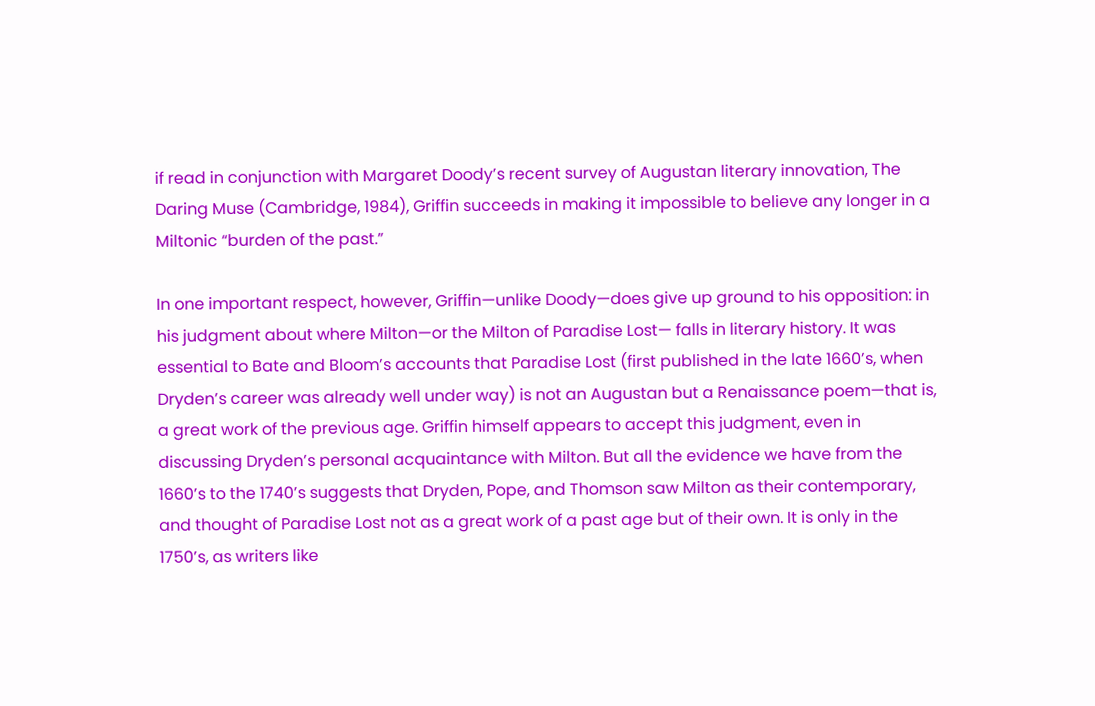if read in conjunction with Margaret Doody’s recent survey of Augustan literary innovation, The Daring Muse (Cambridge, 1984), Griffin succeeds in making it impossible to believe any longer in a Miltonic “burden of the past.”

In one important respect, however, Griffin—unlike Doody—does give up ground to his opposition: in his judgment about where Milton—or the Milton of Paradise Lost— falls in literary history. It was essential to Bate and Bloom’s accounts that Paradise Lost (first published in the late 1660’s, when Dryden’s career was already well under way) is not an Augustan but a Renaissance poem—that is, a great work of the previous age. Griffin himself appears to accept this judgment, even in discussing Dryden’s personal acquaintance with Milton. But all the evidence we have from the 1660’s to the 1740’s suggests that Dryden, Pope, and Thomson saw Milton as their contemporary, and thought of Paradise Lost not as a great work of a past age but of their own. It is only in the 1750’s, as writers like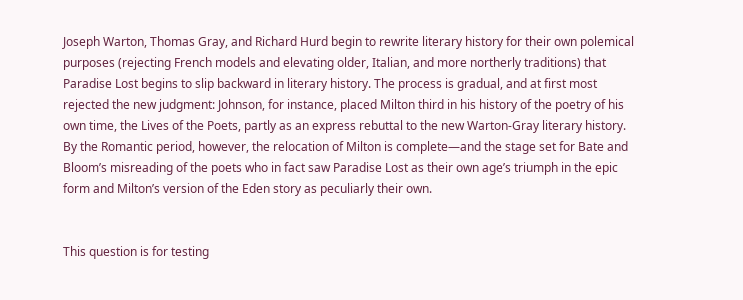Joseph Warton, Thomas Gray, and Richard Hurd begin to rewrite literary history for their own polemical purposes (rejecting French models and elevating older, Italian, and more northerly traditions) that Paradise Lost begins to slip backward in literary history. The process is gradual, and at first most rejected the new judgment: Johnson, for instance, placed Milton third in his history of the poetry of his own time, the Lives of the Poets, partly as an express rebuttal to the new Warton-Gray literary history. By the Romantic period, however, the relocation of Milton is complete—and the stage set for Bate and Bloom’s misreading of the poets who in fact saw Paradise Lost as their own age’s triumph in the epic form and Milton’s version of the Eden story as peculiarly their own.


This question is for testing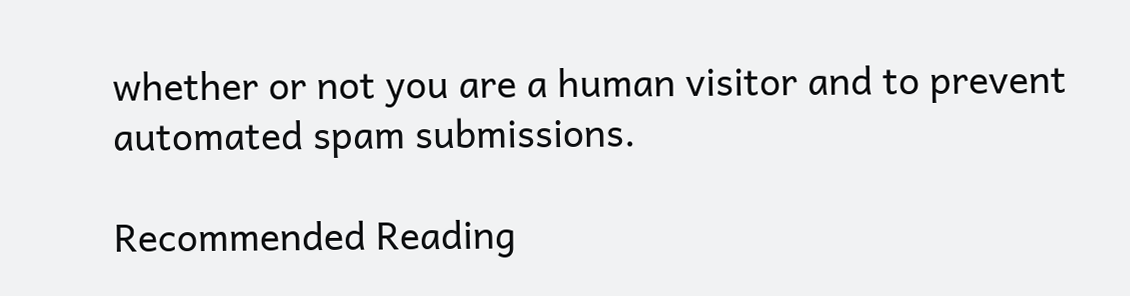whether or not you are a human visitor and to prevent automated spam submissions.

Recommended Reading